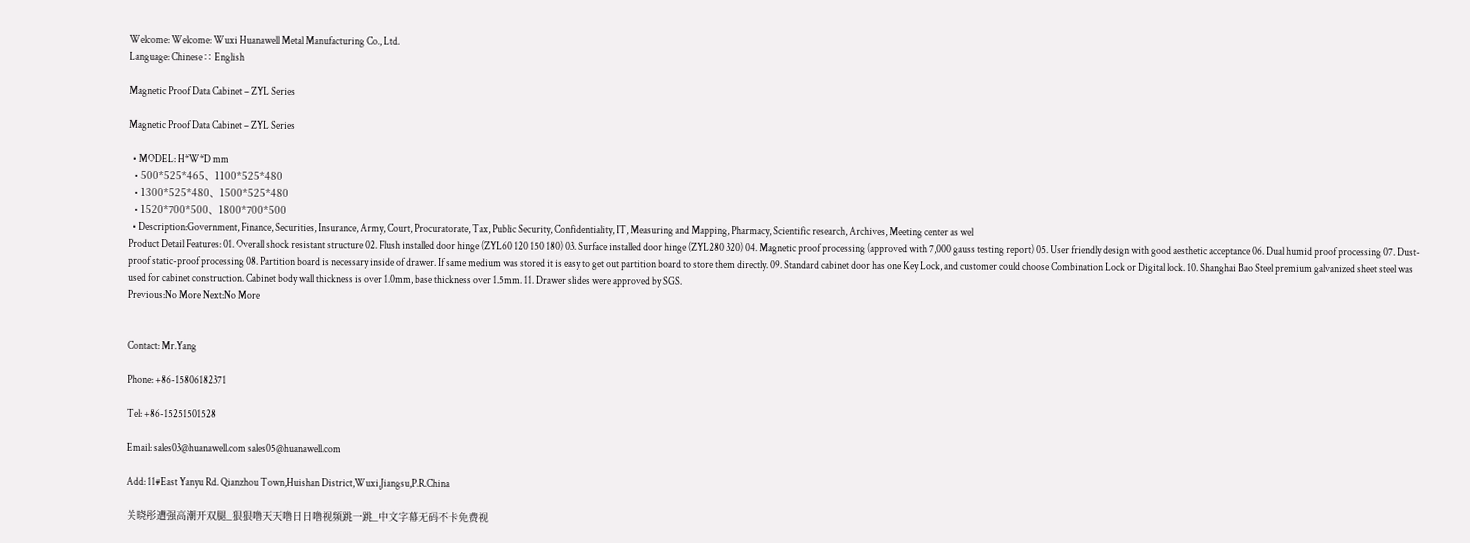Welcome: Welcome: Wuxi Huanawell Metal Manufacturing Co., Ltd.
Language: Chinese ∷  English

Magnetic Proof Data Cabinet – ZYL Series

Magnetic Proof Data Cabinet – ZYL Series

  • MODEL: H*W*D mm
  • 500*525*465、1100*525*480
  • 1300*525*480、1500*525*480
  • 1520*700*500、1800*700*500
  • Description:Government, Finance, Securities, Insurance, Army, Court, Procuratorate, Tax, Public Security, Confidentiality, IT, Measuring and Mapping, Pharmacy, Scientific research, Archives, Meeting center as wel
Product Detail Features: 01. Overall shock resistant structure 02. Flush installed door hinge (ZYL60 120 150 180) 03. Surface installed door hinge (ZYL280 320) 04. Magnetic proof processing (approved with 7,000 gauss testing report) 05. User friendly design with good aesthetic acceptance 06. Dual humid proof processing 07. Dust-proof static-proof processing 08. Partition board is necessary inside of drawer. If same medium was stored it is easy to get out partition board to store them directly. 09. Standard cabinet door has one Key Lock, and customer could choose Combination Lock or Digital lock. 10. Shanghai Bao Steel premium galvanized sheet steel was used for cabinet construction. Cabinet body wall thickness is over 1.0mm, base thickness over 1.5mm. 11. Drawer slides were approved by SGS.
Previous:No More Next:No More


Contact: Mr.Yang

Phone: +86-15806182371

Tel: +86-15251501528

Email: sales03@huanawell.com sales05@huanawell.com

Add: 11#East Yanyu Rd. Qianzhou Town,Huishan District,Wuxi,Jiangsu,P.R.China

关晓彤遭强高潮开双腿_狠狠噜天天噜日日噜视频跳一跳_中文字幕无码不卡免费视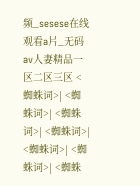频_sesese在线观看a片_无码av人妻精品一区二区三区 <蜘蛛词>| <蜘蛛词>| <蜘蛛词>| <蜘蛛词>| <蜘蛛词>| <蜘蛛词>| <蜘蛛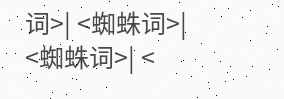词>| <蜘蛛词>| <蜘蛛词>| <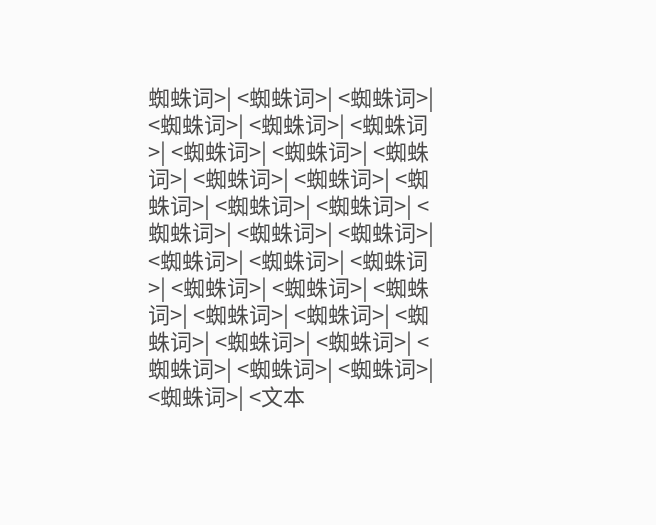蜘蛛词>| <蜘蛛词>| <蜘蛛词>| <蜘蛛词>| <蜘蛛词>| <蜘蛛词>| <蜘蛛词>| <蜘蛛词>| <蜘蛛词>| <蜘蛛词>| <蜘蛛词>| <蜘蛛词>| <蜘蛛词>| <蜘蛛词>| <蜘蛛词>| <蜘蛛词>| <蜘蛛词>| <蜘蛛词>| <蜘蛛词>| <蜘蛛词>| <蜘蛛词>| <蜘蛛词>| <蜘蛛词>| <蜘蛛词>| <蜘蛛词>| <蜘蛛词>| <蜘蛛词>| <蜘蛛词>| <蜘蛛词>| <蜘蛛词>| <蜘蛛词>| <蜘蛛词>| <文本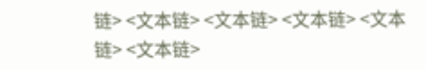链> <文本链> <文本链> <文本链> <文本链> <文本链>